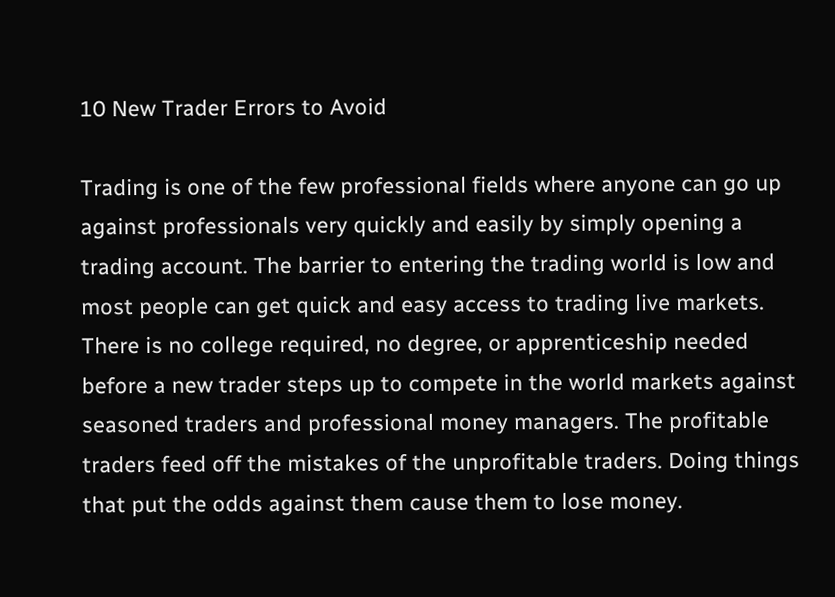10 New Trader Errors to Avoid

Trading is one of the few professional fields where anyone can go up against professionals very quickly and easily by simply opening a trading account. The barrier to entering the trading world is low and most people can get quick and easy access to trading live markets. There is no college required, no degree, or apprenticeship needed before a new trader steps up to compete in the world markets against seasoned traders and professional money managers. The profitable traders feed off the mistakes of the unprofitable traders. Doing things that put the odds against them cause them to lose money.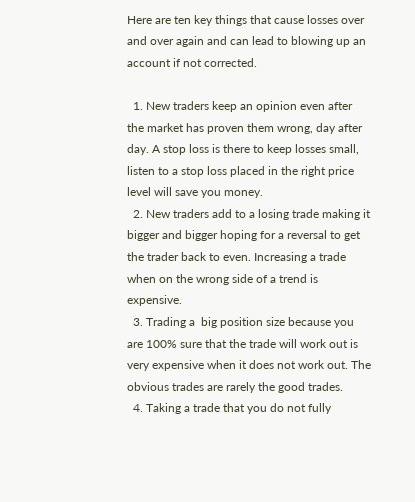Here are ten key things that cause losses over and over again and can lead to blowing up an account if not corrected.

  1. New traders keep an opinion even after the market has proven them wrong, day after day. A stop loss is there to keep losses small, listen to a stop loss placed in the right price level will save you money.
  2. New traders add to a losing trade making it bigger and bigger hoping for a reversal to get the trader back to even. Increasing a trade when on the wrong side of a trend is expensive.
  3. Trading a  big position size because you are 100% sure that the trade will work out is very expensive when it does not work out. The obvious trades are rarely the good trades.
  4. Taking a trade that you do not fully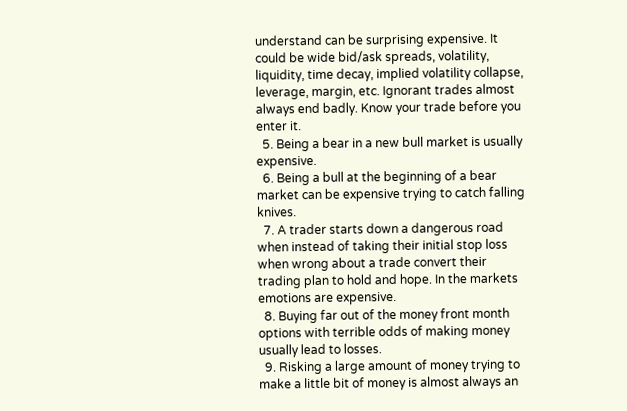understand can be surprising expensive. It could be wide bid/ask spreads, volatility, liquidity, time decay, implied volatility collapse, leverage, margin, etc. Ignorant trades almost always end badly. Know your trade before you enter it.
  5. Being a bear in a new bull market is usually expensive.
  6. Being a bull at the beginning of a bear market can be expensive trying to catch falling knives.
  7. A trader starts down a dangerous road when instead of taking their initial stop loss when wrong about a trade convert their trading plan to hold and hope. In the markets emotions are expensive.
  8. Buying far out of the money front month options with terrible odds of making money usually lead to losses.
  9. Risking a large amount of money trying to make a little bit of money is almost always an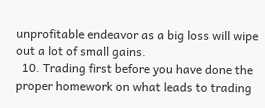unprofitable endeavor as a big loss will wipe out a lot of small gains.
  10. Trading first before you have done the proper homework on what leads to trading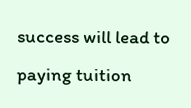success will lead to paying tuition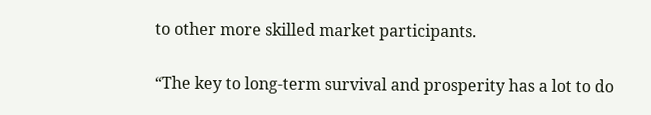to other more skilled market participants.

“The key to long-term survival and prosperity has a lot to do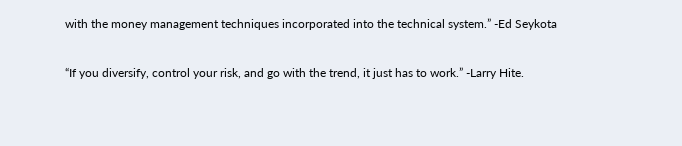with the money management techniques incorporated into the technical system.” -Ed Seykota

“If you diversify, control your risk, and go with the trend, it just has to work.” -Larry Hite.